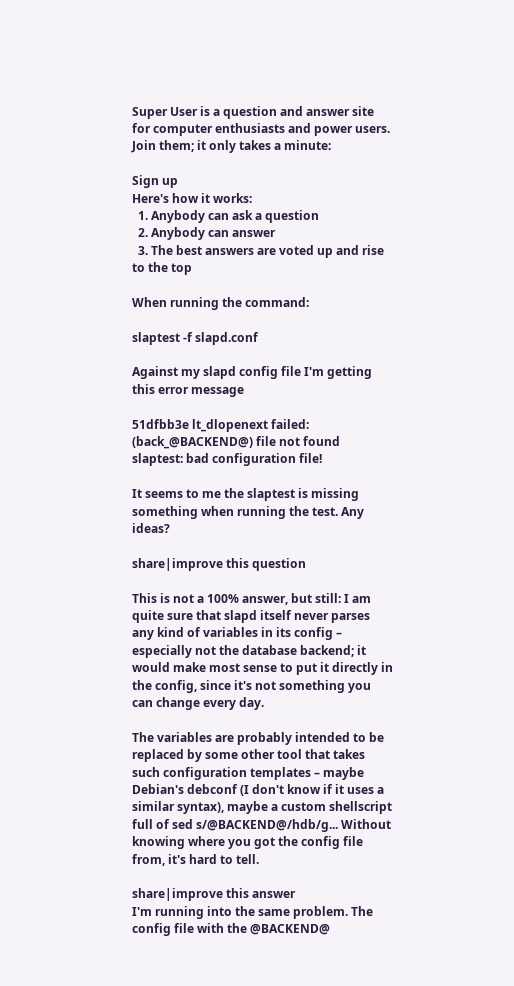Super User is a question and answer site for computer enthusiasts and power users. Join them; it only takes a minute:

Sign up
Here's how it works:
  1. Anybody can ask a question
  2. Anybody can answer
  3. The best answers are voted up and rise to the top

When running the command:

slaptest -f slapd.conf

Against my slapd config file I'm getting this error message

51dfbb3e lt_dlopenext failed: (back_@BACKEND@) file not found
slaptest: bad configuration file!

It seems to me the slaptest is missing something when running the test. Any ideas?

share|improve this question

This is not a 100% answer, but still: I am quite sure that slapd itself never parses any kind of variables in its config – especially not the database backend; it would make most sense to put it directly in the config, since it's not something you can change every day.

The variables are probably intended to be replaced by some other tool that takes such configuration templates – maybe Debian's debconf (I don't know if it uses a similar syntax), maybe a custom shellscript full of sed s/@BACKEND@/hdb/g... Without knowing where you got the config file from, it's hard to tell.

share|improve this answer
I'm running into the same problem. The config file with the @BACKEND@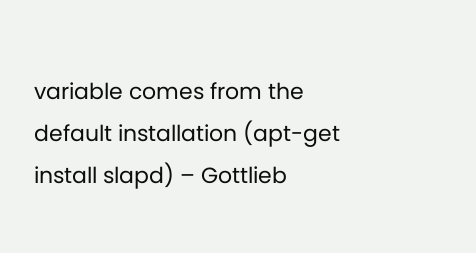variable comes from the default installation (apt-get install slapd) – Gottlieb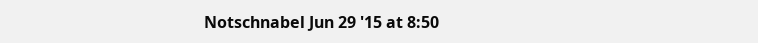Notschnabel Jun 29 '15 at 8:50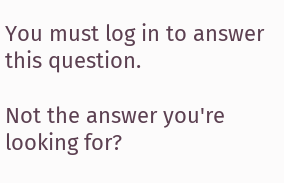You must log in to answer this question.

Not the answer you're looking for?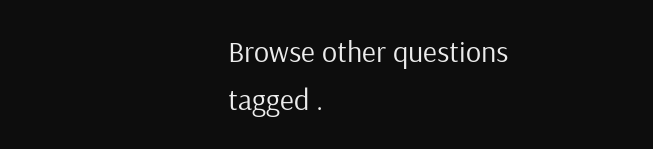Browse other questions tagged .